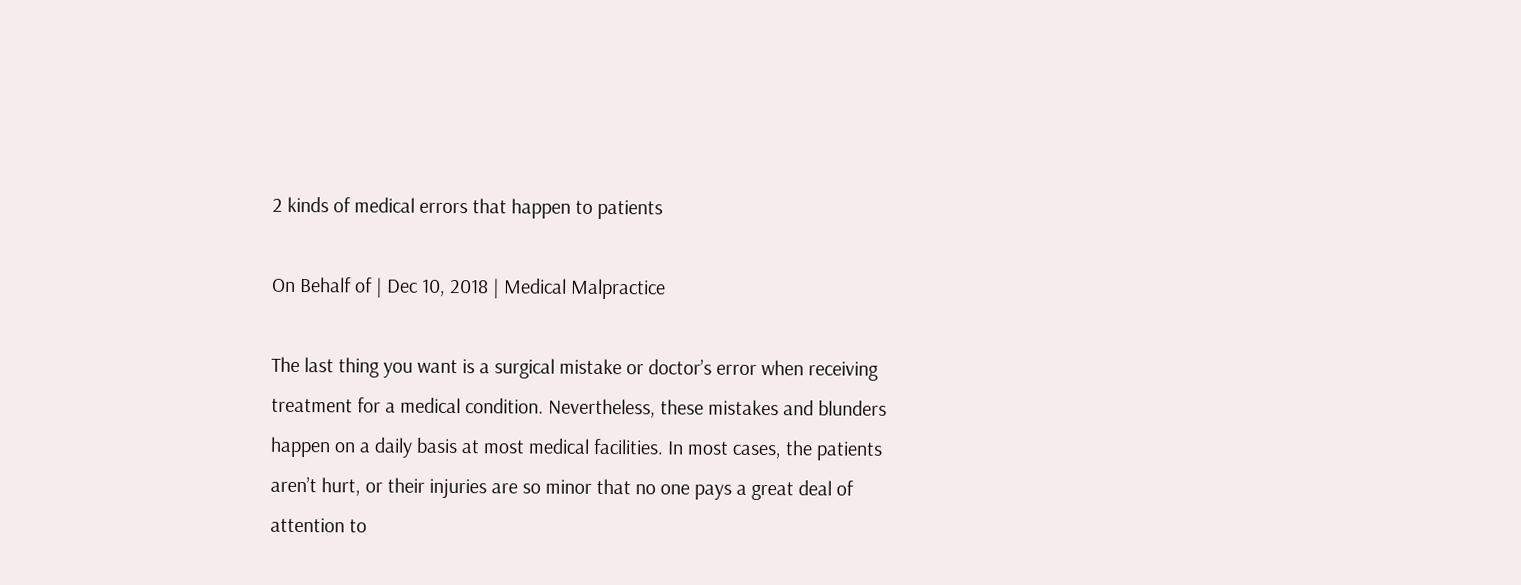2 kinds of medical errors that happen to patients

On Behalf of | Dec 10, 2018 | Medical Malpractice

The last thing you want is a surgical mistake or doctor’s error when receiving treatment for a medical condition. Nevertheless, these mistakes and blunders happen on a daily basis at most medical facilities. In most cases, the patients aren’t hurt, or their injuries are so minor that no one pays a great deal of attention to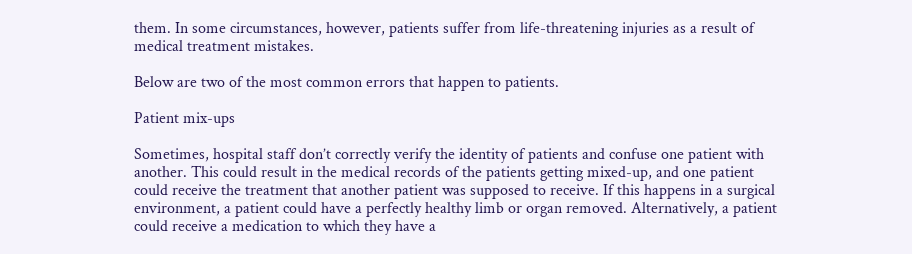them. In some circumstances, however, patients suffer from life-threatening injuries as a result of medical treatment mistakes.

Below are two of the most common errors that happen to patients.

Patient mix-ups

Sometimes, hospital staff don’t correctly verify the identity of patients and confuse one patient with another. This could result in the medical records of the patients getting mixed-up, and one patient could receive the treatment that another patient was supposed to receive. If this happens in a surgical environment, a patient could have a perfectly healthy limb or organ removed. Alternatively, a patient could receive a medication to which they have a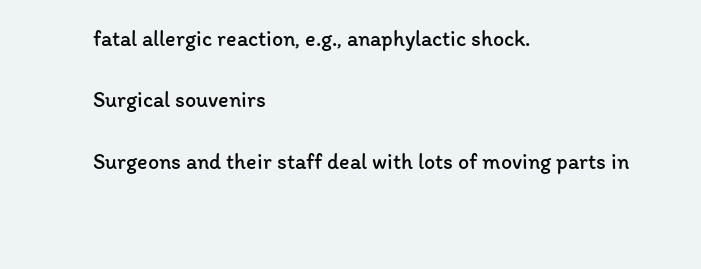fatal allergic reaction, e.g., anaphylactic shock.

Surgical souvenirs

Surgeons and their staff deal with lots of moving parts in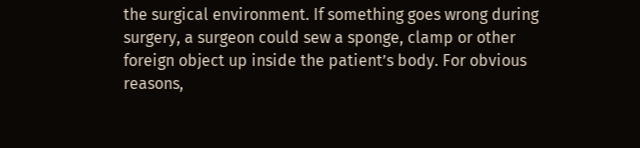the surgical environment. If something goes wrong during surgery, a surgeon could sew a sponge, clamp or other foreign object up inside the patient’s body. For obvious reasons,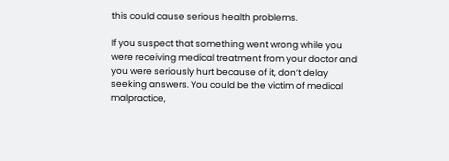this could cause serious health problems.

If you suspect that something went wrong while you were receiving medical treatment from your doctor and you were seriously hurt because of it, don’t delay seeking answers. You could be the victim of medical malpractice,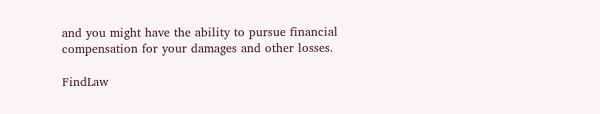and you might have the ability to pursue financial compensation for your damages and other losses.

FindLaw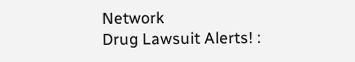Network
Drug Lawsuit Alerts! :